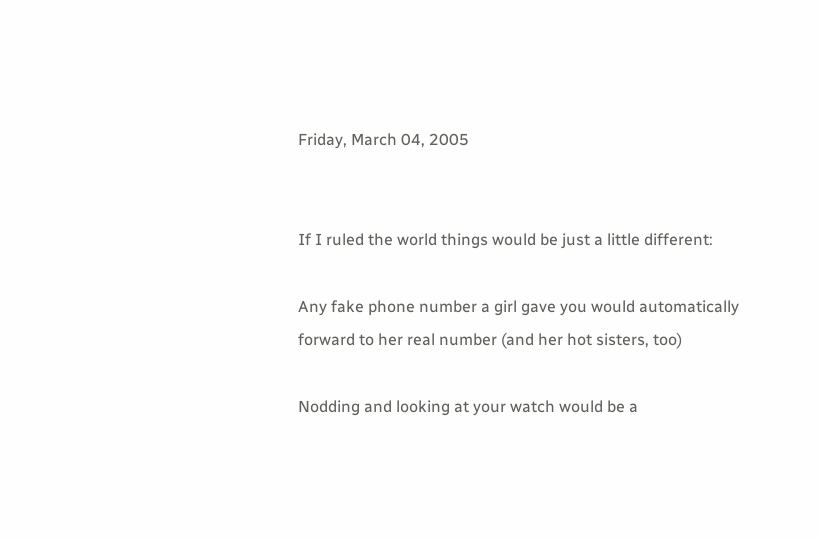Friday, March 04, 2005


If I ruled the world things would be just a little different:

Any fake phone number a girl gave you would automatically forward to her real number (and her hot sisters, too)

Nodding and looking at your watch would be a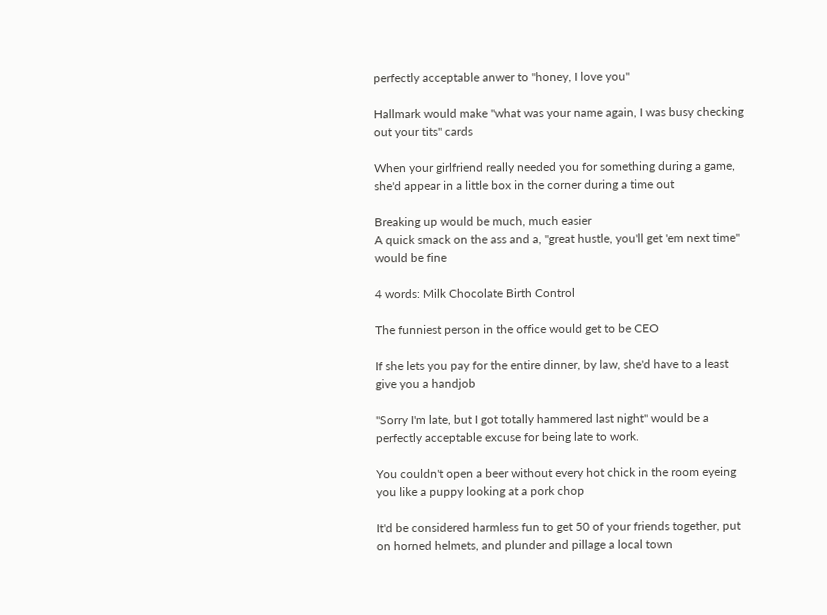perfectly acceptable anwer to "honey, I love you"

Hallmark would make "what was your name again, I was busy checking out your tits" cards

When your girlfriend really needed you for something during a game, she'd appear in a little box in the corner during a time out

Breaking up would be much, much easier
A quick smack on the ass and a, "great hustle, you'll get 'em next time" would be fine

4 words: Milk Chocolate Birth Control

The funniest person in the office would get to be CEO

If she lets you pay for the entire dinner, by law, she'd have to a least give you a handjob

"Sorry I'm late, but I got totally hammered last night" would be a perfectly acceptable excuse for being late to work.

You couldn't open a beer without every hot chick in the room eyeing you like a puppy looking at a pork chop

It'd be considered harmless fun to get 50 of your friends together, put on horned helmets, and plunder and pillage a local town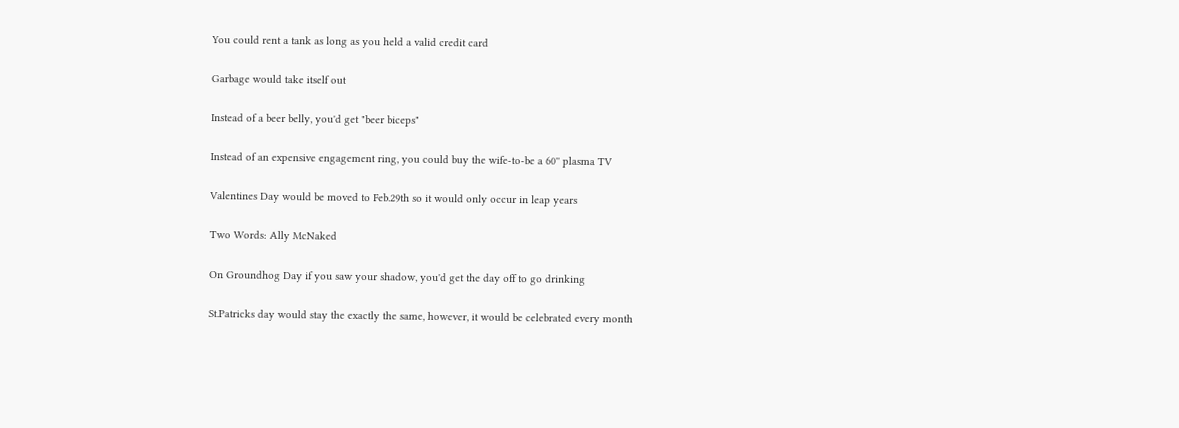You could rent a tank as long as you held a valid credit card

Garbage would take itself out

Instead of a beer belly, you'd get "beer biceps"

Instead of an expensive engagement ring, you could buy the wife-to-be a 60'' plasma TV

Valentines Day would be moved to Feb.29th so it would only occur in leap years

Two Words: Ally McNaked

On Groundhog Day if you saw your shadow, you'd get the day off to go drinking

St.Patricks day would stay the exactly the same, however, it would be celebrated every month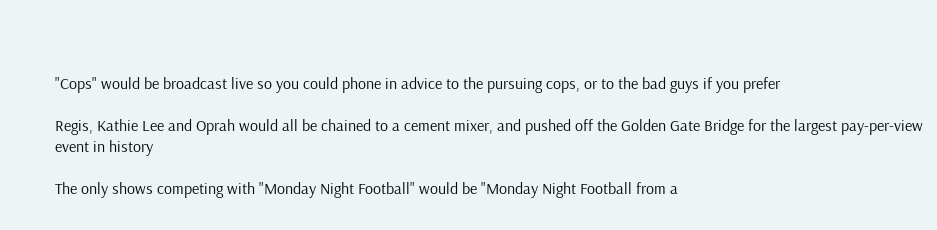"Cops" would be broadcast live so you could phone in advice to the pursuing cops, or to the bad guys if you prefer

Regis, Kathie Lee and Oprah would all be chained to a cement mixer, and pushed off the Golden Gate Bridge for the largest pay-per-view event in history

The only shows competing with "Monday Night Football" would be "Monday Night Football from a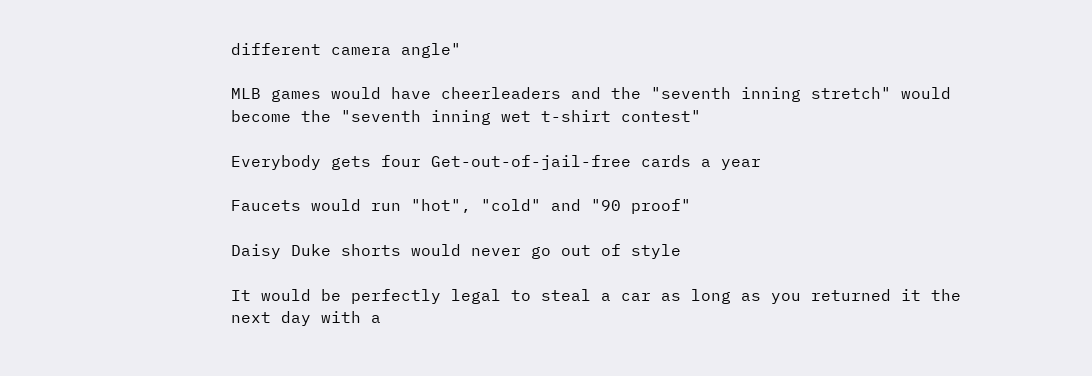different camera angle"

MLB games would have cheerleaders and the "seventh inning stretch" would become the "seventh inning wet t-shirt contest"

Everybody gets four Get-out-of-jail-free cards a year

Faucets would run "hot", "cold" and "90 proof"

Daisy Duke shorts would never go out of style

It would be perfectly legal to steal a car as long as you returned it the next day with a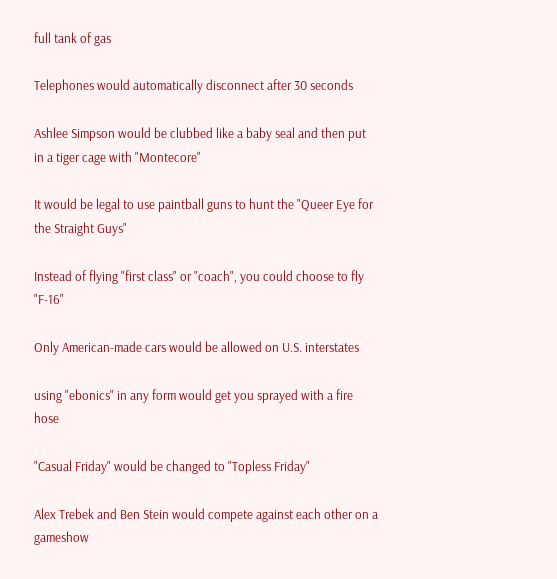full tank of gas

Telephones would automatically disconnect after 30 seconds

Ashlee Simpson would be clubbed like a baby seal and then put in a tiger cage with "Montecore"

It would be legal to use paintball guns to hunt the "Queer Eye for the Straight Guys"

Instead of flying "first class" or "coach", you could choose to fly "F-16"

Only American-made cars would be allowed on U.S. interstates

using "ebonics" in any form would get you sprayed with a fire hose

"Casual Friday" would be changed to "Topless Friday"

Alex Trebek and Ben Stein would compete against each other on a gameshow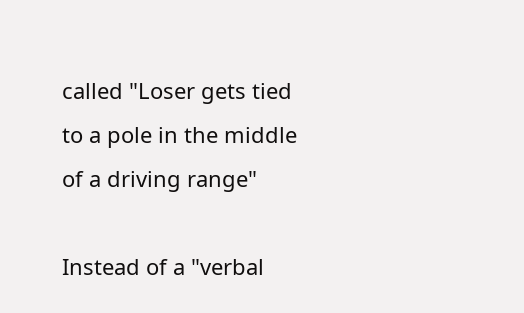called "Loser gets tied to a pole in the middle of a driving range"

Instead of a "verbal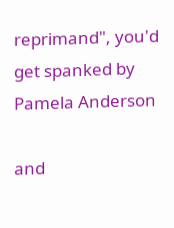reprimand", you'd get spanked by Pamela Anderson

and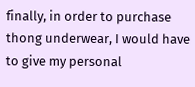finally, in order to purchase thong underwear, I would have to give my personal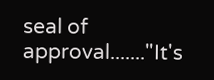seal of approval......."It's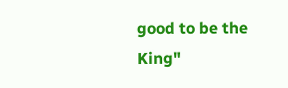good to be the King"